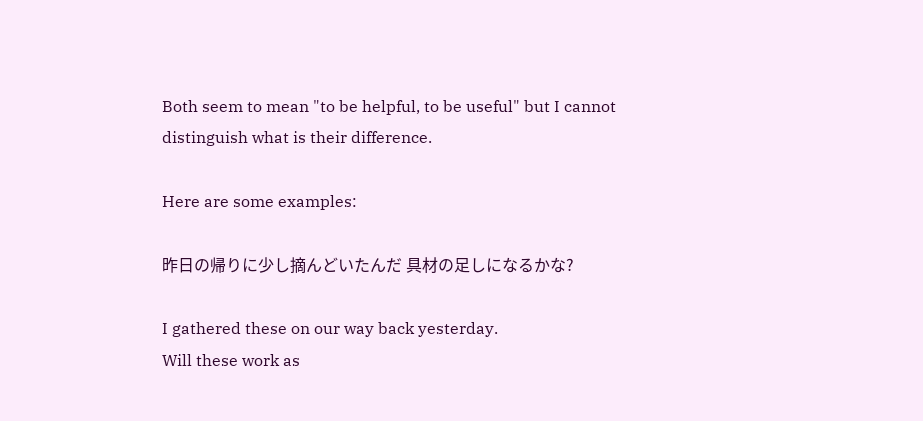Both seem to mean "to be helpful, to be useful" but I cannot distinguish what is their difference.

Here are some examples:

昨日の帰りに少し摘んどいたんだ 具材の足しになるかな?

I gathered these on our way back yesterday.
Will these work as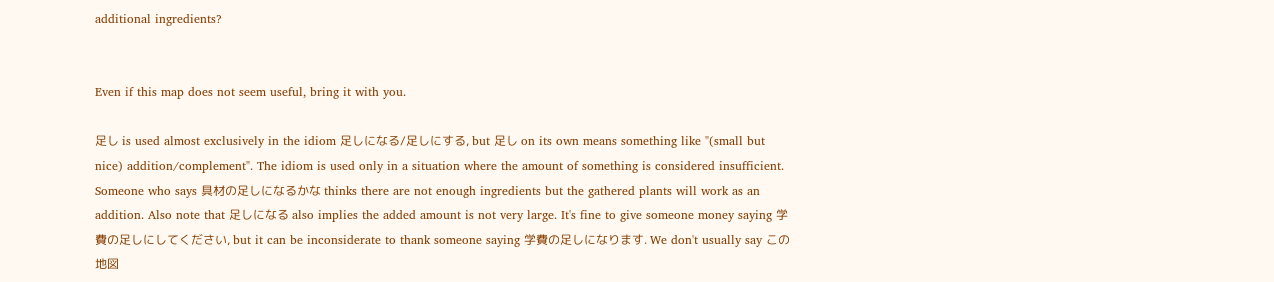additional ingredients?


Even if this map does not seem useful, bring it with you.

足し is used almost exclusively in the idiom 足しになる/足しにする, but 足し on its own means something like "(small but nice) addition/complement". The idiom is used only in a situation where the amount of something is considered insufficient. Someone who says 具材の足しになるかな thinks there are not enough ingredients but the gathered plants will work as an addition. Also note that 足しになる also implies the added amount is not very large. It's fine to give someone money saying 学費の足しにしてください, but it can be inconsiderate to thank someone saying 学費の足しになります. We don't usually say この地図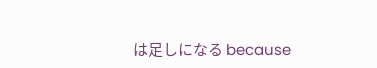は足しになる because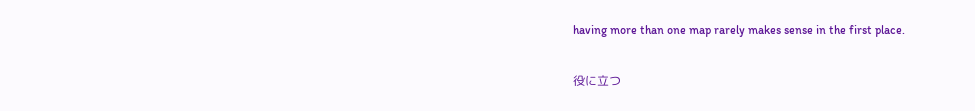having more than one map rarely makes sense in the first place.

役に立つ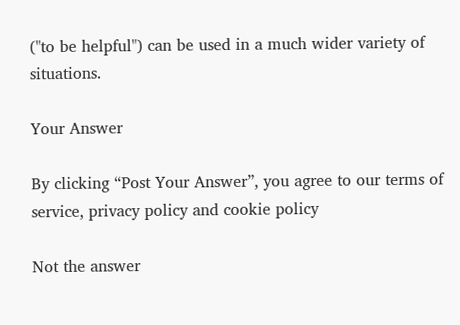("to be helpful") can be used in a much wider variety of situations.

Your Answer

By clicking “Post Your Answer”, you agree to our terms of service, privacy policy and cookie policy

Not the answer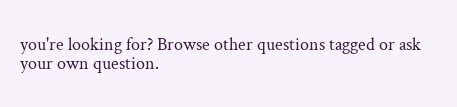you're looking for? Browse other questions tagged or ask your own question.